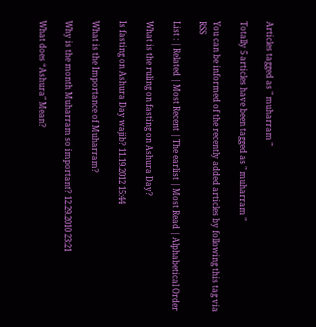Articles tagged as " muharram "

Totally 5 articles have been tagged as " muharram "

You can be informed of the recently added articles by following this tag via RSS

List : | Related | Most Recent | The earlist | Most Read | Alphabetical Order

What is the ruling on fasting on Ashura Day?

Is fasting on Ashura Day wajib? 11.19.2012 15:44

What is the Importance of Muharram?

Why is the month Muharram so important? 12.29.2010 23:21

What does “Ashura" Mean?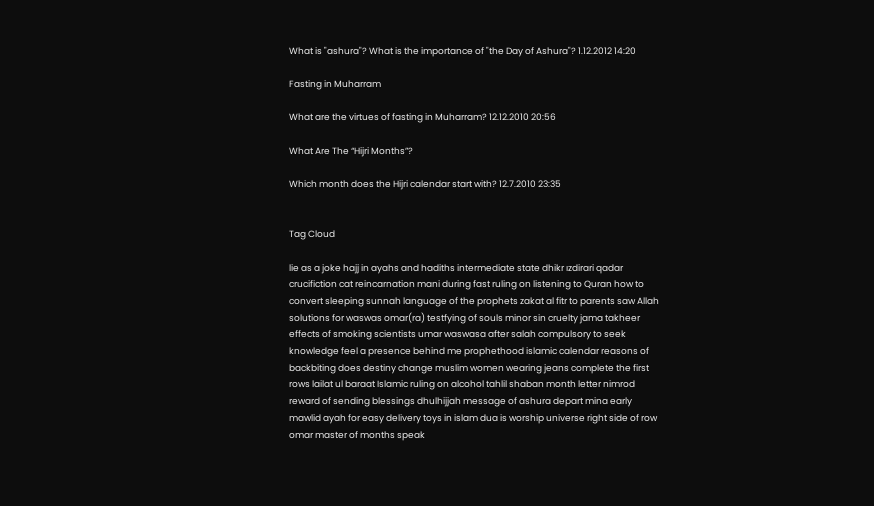What is "ashura"? What is the importance of "the Day of Ashura"? 1.12.2012 14:20

Fasting in Muharram

What are the virtues of fasting in Muharram? 12.12.2010 20:56

What Are The “Hijri Months”?

Which month does the Hijri calendar start with? 12.7.2010 23:35


Tag Cloud

lie as a joke hajj in ayahs and hadiths intermediate state dhikr ızdirari qadar crucifiction cat reincarnation mani during fast ruling on listening to Quran how to convert sleeping sunnah language of the prophets zakat al fitr to parents saw Allah solutions for waswas omar(ra) testfying of souls minor sin cruelty jama takheer effects of smoking scientists umar waswasa after salah compulsory to seek knowledge feel a presence behind me prophethood islamic calendar reasons of backbiting does destiny change muslim women wearing jeans complete the first rows lailat ul baraat Islamic ruling on alcohol tahlil shaban month letter nimrod reward of sending blessings dhulhijjah message of ashura depart mina early mawlid ayah for easy delivery toys in islam dua is worship universe right side of row omar master of months speak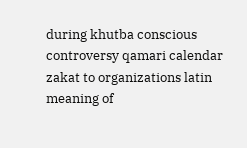during khutba conscious controversy qamari calendar zakat to organizations latin meaning of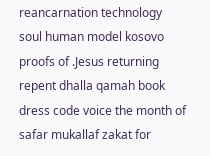reancarnation technology soul human model kosovo proofs of .Jesus returning repent dhalla qamah book dress code voice the month of safar mukallaf zakat for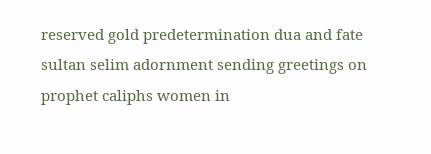reserved gold predetermination dua and fate sultan selim adornment sending greetings on prophet caliphs women in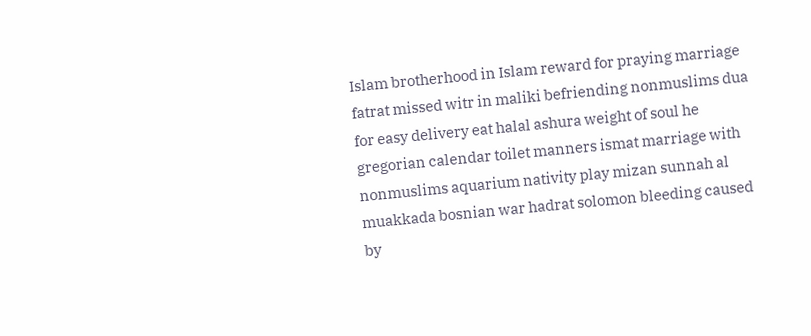Islam brotherhood in Islam reward for praying marriage fatrat missed witr in maliki befriending nonmuslims dua for easy delivery eat halal ashura weight of soul he gregorian calendar toilet manners ismat marriage with nonmuslims aquarium nativity play mizan sunnah al muakkada bosnian war hadrat solomon bleeding caused by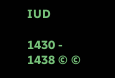IUD

1430 - 1438 © ©